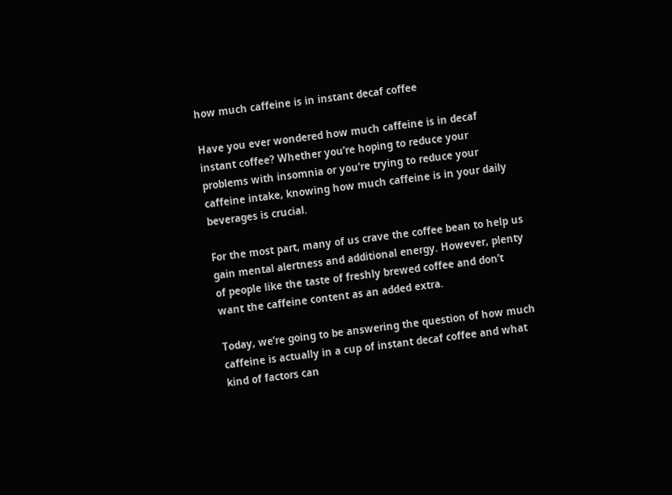how much caffeine is in instant decaf coffee

Have you ever wondered how much caffeine is in decaf instant coffee? Whether you’re hoping to reduce your problems with insomnia or you’re trying to reduce your caffeine intake, knowing how much caffeine is in your daily beverages is crucial.

For the most part, many of us crave the coffee bean to help us gain mental alertness and additional energy. However, plenty of people like the taste of freshly brewed coffee and don’t want the caffeine content as an added extra.

Today, we’re going to be answering the question of how much caffeine is actually in a cup of instant decaf coffee and what kind of factors can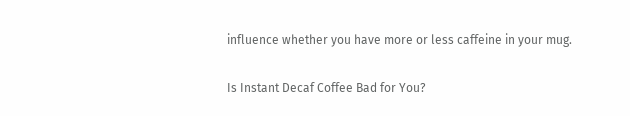influence whether you have more or less caffeine in your mug.

Is Instant Decaf Coffee Bad for You?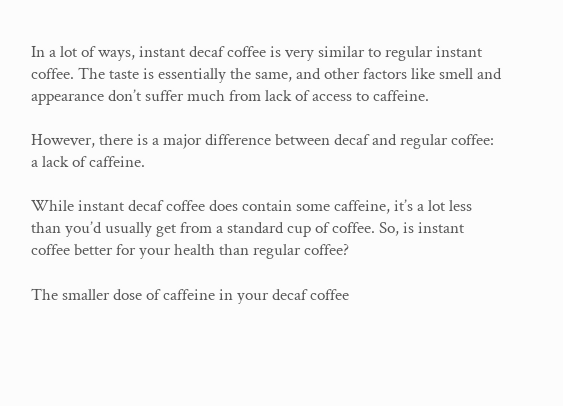In a lot of ways, instant decaf coffee is very similar to regular instant coffee. The taste is essentially the same, and other factors like smell and appearance don’t suffer much from lack of access to caffeine.

However, there is a major difference between decaf and regular coffee: a lack of caffeine.

While instant decaf coffee does contain some caffeine, it’s a lot less than you’d usually get from a standard cup of coffee. So, is instant coffee better for your health than regular coffee?

The smaller dose of caffeine in your decaf coffee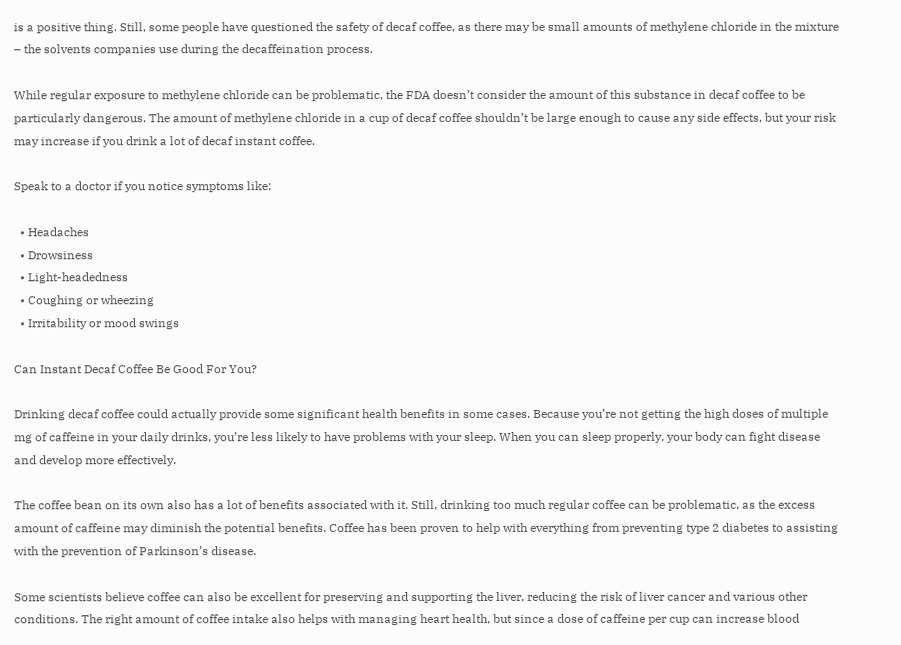is a positive thing. Still, some people have questioned the safety of decaf coffee, as there may be small amounts of methylene chloride in the mixture – the solvents companies use during the decaffeination process.

While regular exposure to methylene chloride can be problematic, the FDA doesn’t consider the amount of this substance in decaf coffee to be particularly dangerous. The amount of methylene chloride in a cup of decaf coffee shouldn’t be large enough to cause any side effects, but your risk may increase if you drink a lot of decaf instant coffee.

Speak to a doctor if you notice symptoms like:

  • Headaches
  • Drowsiness
  • Light-headedness
  • Coughing or wheezing
  • Irritability or mood swings

Can Instant Decaf Coffee Be Good For You?

Drinking decaf coffee could actually provide some significant health benefits in some cases. Because you’re not getting the high doses of multiple mg of caffeine in your daily drinks, you’re less likely to have problems with your sleep. When you can sleep properly, your body can fight disease and develop more effectively.

The coffee bean on its own also has a lot of benefits associated with it. Still, drinking too much regular coffee can be problematic, as the excess amount of caffeine may diminish the potential benefits. Coffee has been proven to help with everything from preventing type 2 diabetes to assisting with the prevention of Parkinson’s disease.

Some scientists believe coffee can also be excellent for preserving and supporting the liver, reducing the risk of liver cancer and various other conditions. The right amount of coffee intake also helps with managing heart health, but since a dose of caffeine per cup can increase blood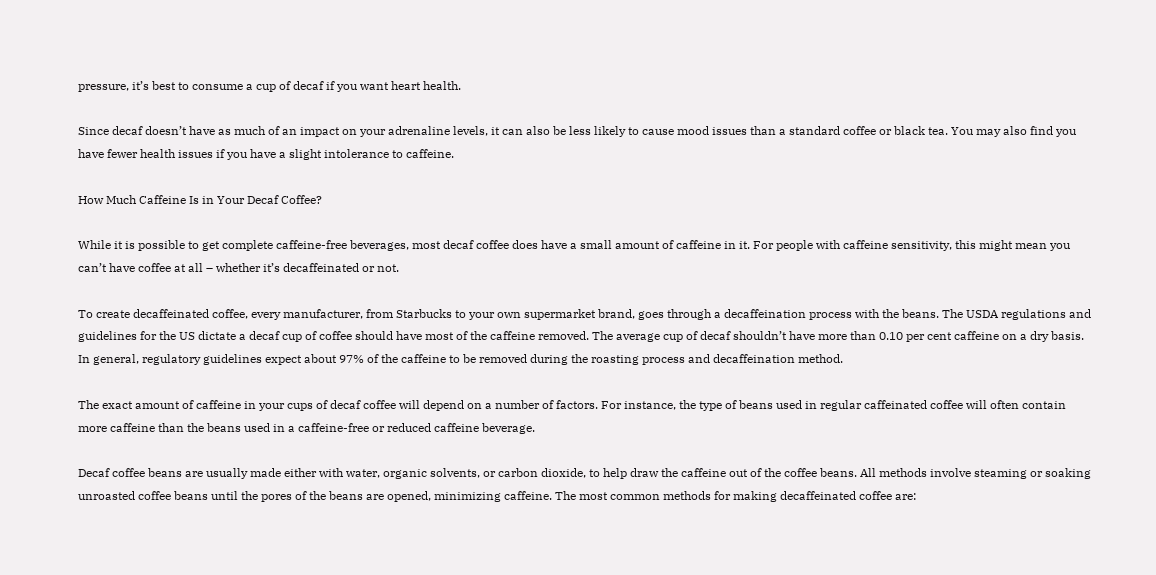pressure, it’s best to consume a cup of decaf if you want heart health.

Since decaf doesn’t have as much of an impact on your adrenaline levels, it can also be less likely to cause mood issues than a standard coffee or black tea. You may also find you have fewer health issues if you have a slight intolerance to caffeine.

How Much Caffeine Is in Your Decaf Coffee?

While it is possible to get complete caffeine-free beverages, most decaf coffee does have a small amount of caffeine in it. For people with caffeine sensitivity, this might mean you can’t have coffee at all – whether it’s decaffeinated or not.

To create decaffeinated coffee, every manufacturer, from Starbucks to your own supermarket brand, goes through a decaffeination process with the beans. The USDA regulations and guidelines for the US dictate a decaf cup of coffee should have most of the caffeine removed. The average cup of decaf shouldn’t have more than 0.10 per cent caffeine on a dry basis. In general, regulatory guidelines expect about 97% of the caffeine to be removed during the roasting process and decaffeination method.

The exact amount of caffeine in your cups of decaf coffee will depend on a number of factors. For instance, the type of beans used in regular caffeinated coffee will often contain more caffeine than the beans used in a caffeine-free or reduced caffeine beverage.

Decaf coffee beans are usually made either with water, organic solvents, or carbon dioxide, to help draw the caffeine out of the coffee beans. All methods involve steaming or soaking unroasted coffee beans until the pores of the beans are opened, minimizing caffeine. The most common methods for making decaffeinated coffee are: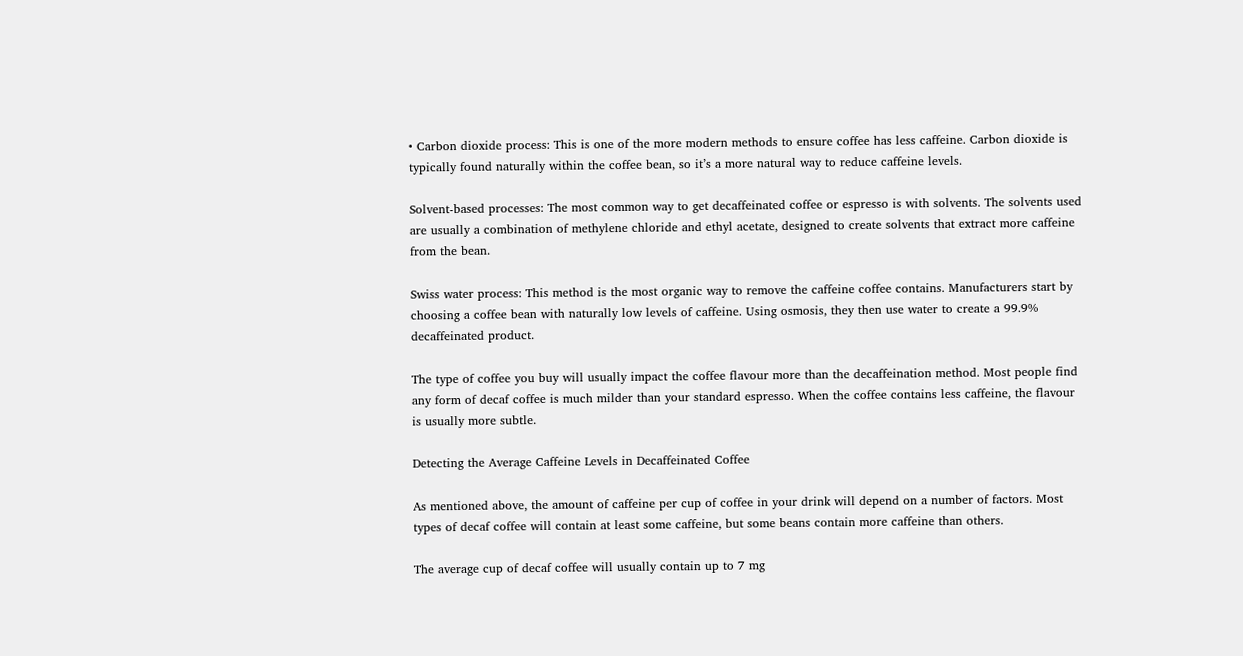• Carbon dioxide process: This is one of the more modern methods to ensure coffee has less caffeine. Carbon dioxide is typically found naturally within the coffee bean, so it’s a more natural way to reduce caffeine levels.

Solvent-based processes: The most common way to get decaffeinated coffee or espresso is with solvents. The solvents used are usually a combination of methylene chloride and ethyl acetate, designed to create solvents that extract more caffeine from the bean.

Swiss water process: This method is the most organic way to remove the caffeine coffee contains. Manufacturers start by choosing a coffee bean with naturally low levels of caffeine. Using osmosis, they then use water to create a 99.9% decaffeinated product.

The type of coffee you buy will usually impact the coffee flavour more than the decaffeination method. Most people find any form of decaf coffee is much milder than your standard espresso. When the coffee contains less caffeine, the flavour is usually more subtle.

Detecting the Average Caffeine Levels in Decaffeinated Coffee

As mentioned above, the amount of caffeine per cup of coffee in your drink will depend on a number of factors. Most types of decaf coffee will contain at least some caffeine, but some beans contain more caffeine than others.

The average cup of decaf coffee will usually contain up to 7 mg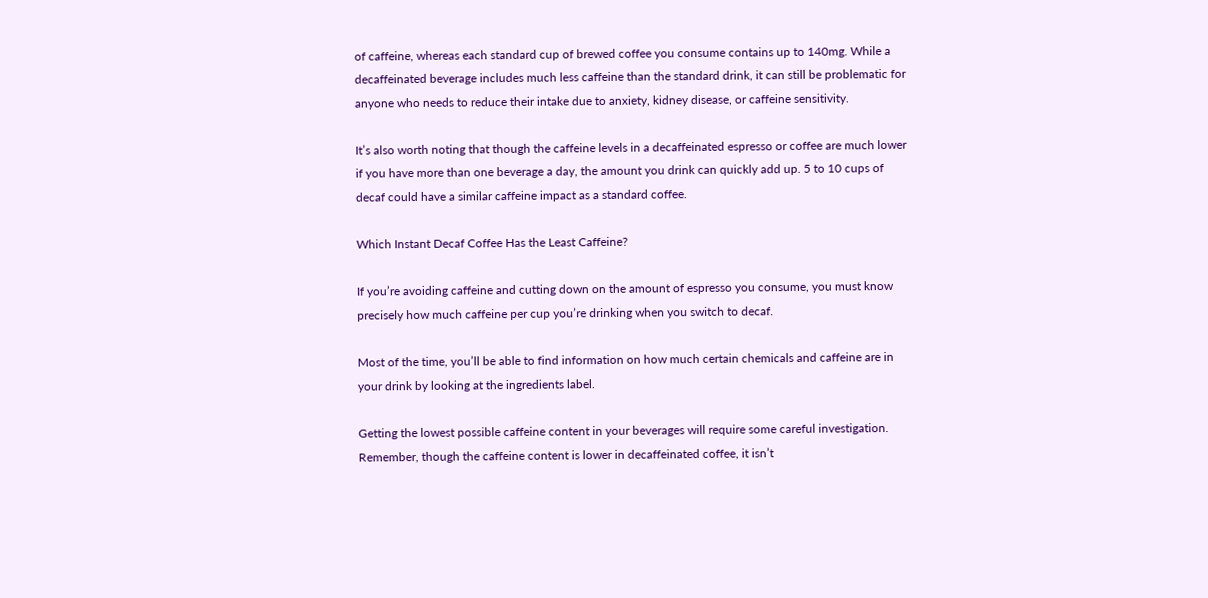of caffeine, whereas each standard cup of brewed coffee you consume contains up to 140mg. While a decaffeinated beverage includes much less caffeine than the standard drink, it can still be problematic for anyone who needs to reduce their intake due to anxiety, kidney disease, or caffeine sensitivity.

It’s also worth noting that though the caffeine levels in a decaffeinated espresso or coffee are much lower if you have more than one beverage a day, the amount you drink can quickly add up. 5 to 10 cups of decaf could have a similar caffeine impact as a standard coffee.

Which Instant Decaf Coffee Has the Least Caffeine?

If you’re avoiding caffeine and cutting down on the amount of espresso you consume, you must know precisely how much caffeine per cup you’re drinking when you switch to decaf.

Most of the time, you’ll be able to find information on how much certain chemicals and caffeine are in your drink by looking at the ingredients label.

Getting the lowest possible caffeine content in your beverages will require some careful investigation. Remember, though the caffeine content is lower in decaffeinated coffee, it isn’t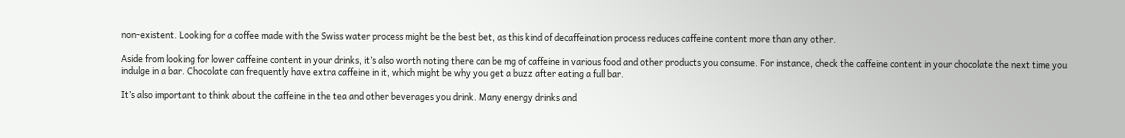non-existent. Looking for a coffee made with the Swiss water process might be the best bet, as this kind of decaffeination process reduces caffeine content more than any other.

Aside from looking for lower caffeine content in your drinks, it’s also worth noting there can be mg of caffeine in various food and other products you consume. For instance, check the caffeine content in your chocolate the next time you indulge in a bar. Chocolate can frequently have extra caffeine in it, which might be why you get a buzz after eating a full bar.

It’s also important to think about the caffeine in the tea and other beverages you drink. Many energy drinks and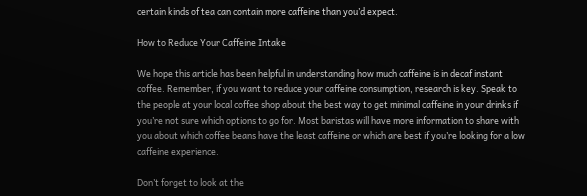certain kinds of tea can contain more caffeine than you’d expect.

How to Reduce Your Caffeine Intake

We hope this article has been helpful in understanding how much caffeine is in decaf instant coffee. Remember, if you want to reduce your caffeine consumption, research is key. Speak to the people at your local coffee shop about the best way to get minimal caffeine in your drinks if you’re not sure which options to go for. Most baristas will have more information to share with you about which coffee beans have the least caffeine or which are best if you’re looking for a low caffeine experience.

Don’t forget to look at the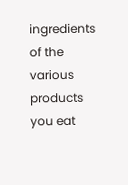ingredients of the various products you eat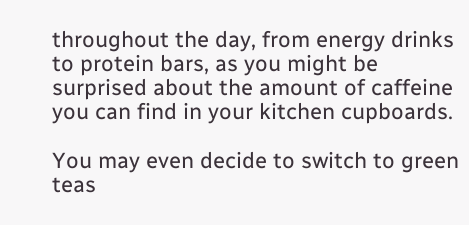throughout the day, from energy drinks to protein bars, as you might be surprised about the amount of caffeine you can find in your kitchen cupboards.

You may even decide to switch to green teas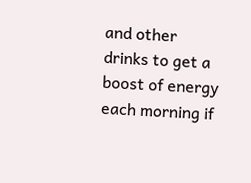and other drinks to get a boost of energy each morning if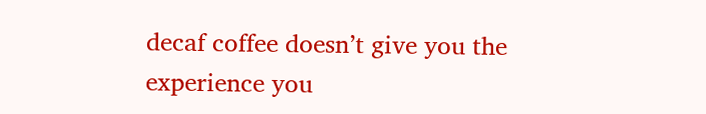decaf coffee doesn’t give you the experience you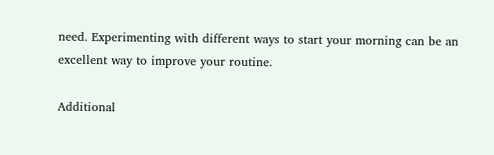need. Experimenting with different ways to start your morning can be an excellent way to improve your routine.

Additional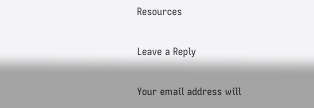Resources

Leave a Reply

Your email address will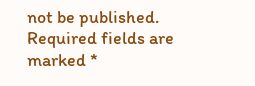not be published. Required fields are marked *